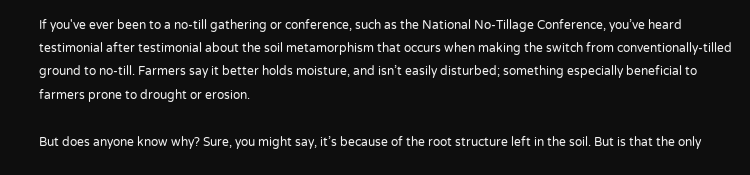If you've ever been to a no-till gathering or conference, such as the National No-Tillage Conference, you’ve heard testimonial after testimonial about the soil metamorphism that occurs when making the switch from conventionally-tilled ground to no-till. Farmers say it better holds moisture, and isn’t easily disturbed; something especially beneficial to farmers prone to drought or erosion.

But does anyone know why? Sure, you might say, it’s because of the root structure left in the soil. But is that the only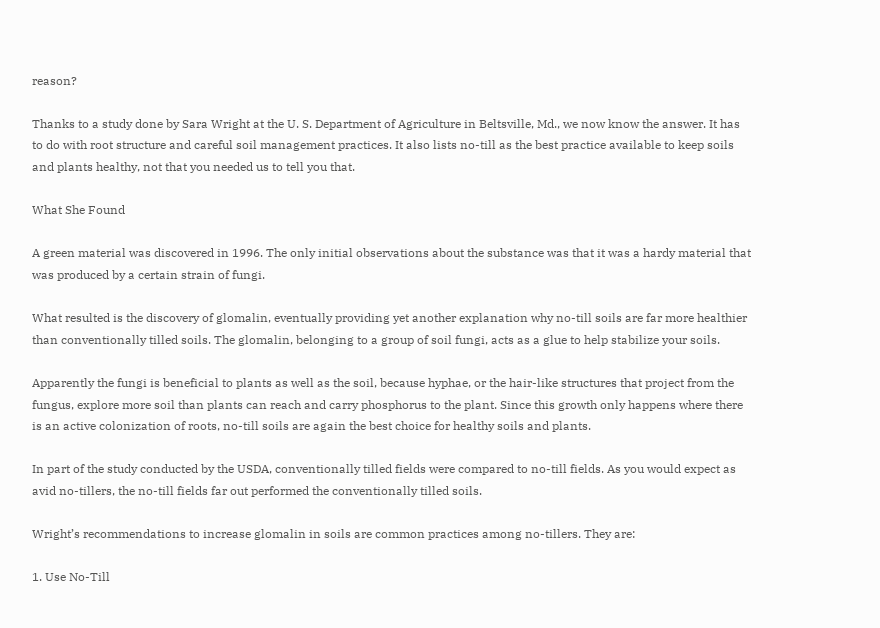reason?

Thanks to a study done by Sara Wright at the U. S. Department of Agriculture in Beltsville, Md., we now know the answer. It has to do with root structure and careful soil management practices. It also lists no-till as the best practice available to keep soils and plants healthy, not that you needed us to tell you that.

What She Found

A green material was discovered in 1996. The only initial observations about the substance was that it was a hardy material that was produced by a certain strain of fungi.

What resulted is the discovery of glomalin, eventually providing yet another explanation why no-till soils are far more healthier than conventionally tilled soils. The glomalin, belonging to a group of soil fungi, acts as a glue to help stabilize your soils.

Apparently the fungi is beneficial to plants as well as the soil, because hyphae, or the hair-like structures that project from the fungus, explore more soil than plants can reach and carry phosphorus to the plant. Since this growth only happens where there is an active colonization of roots, no-till soils are again the best choice for healthy soils and plants.

In part of the study conducted by the USDA, conventionally tilled fields were compared to no-till fields. As you would expect as avid no-tillers, the no-till fields far out performed the conventionally tilled soils.

Wright’s recommendations to increase glomalin in soils are common practices among no-tillers. They are:

1. Use No-Till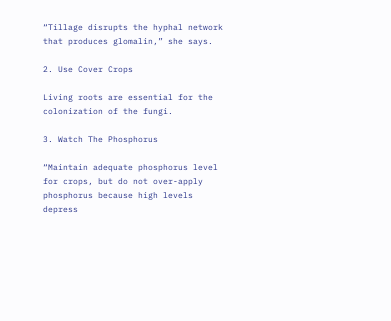“Tillage disrupts the hyphal network that produces glomalin,” she says.

2. Use Cover Crops

Living roots are essential for the colonization of the fungi.

3. Watch The Phosphorus

“Maintain adequate phosphorus level for crops, but do not over-apply phosphorus because high levels depress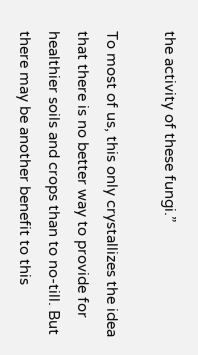the activity of these fungi.”

To most of us, this only crystallizes the idea that there is no better way to provide for healthier soils and crops than to no-till. But there may be another benefit to this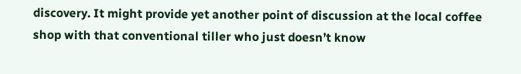discovery. It might provide yet another point of discussion at the local coffee shop with that conventional tiller who just doesn’t know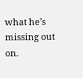what he’s missing out on.